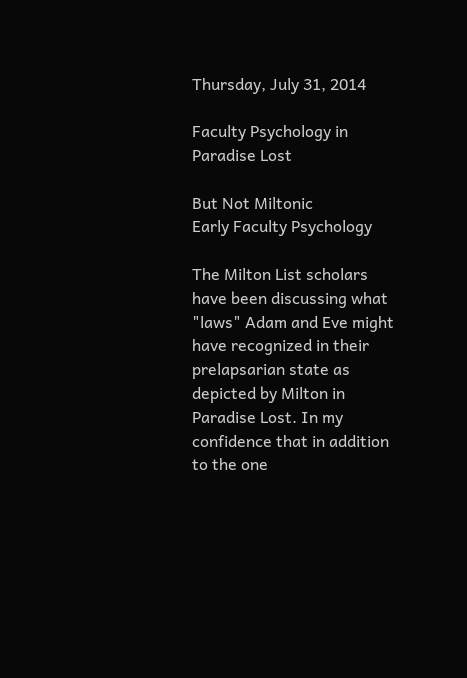Thursday, July 31, 2014

Faculty Psychology in Paradise Lost

But Not Miltonic
Early Faculty Psychology

The Milton List scholars have been discussing what "laws" Adam and Eve might have recognized in their prelapsarian state as depicted by Milton in Paradise Lost. In my confidence that in addition to the one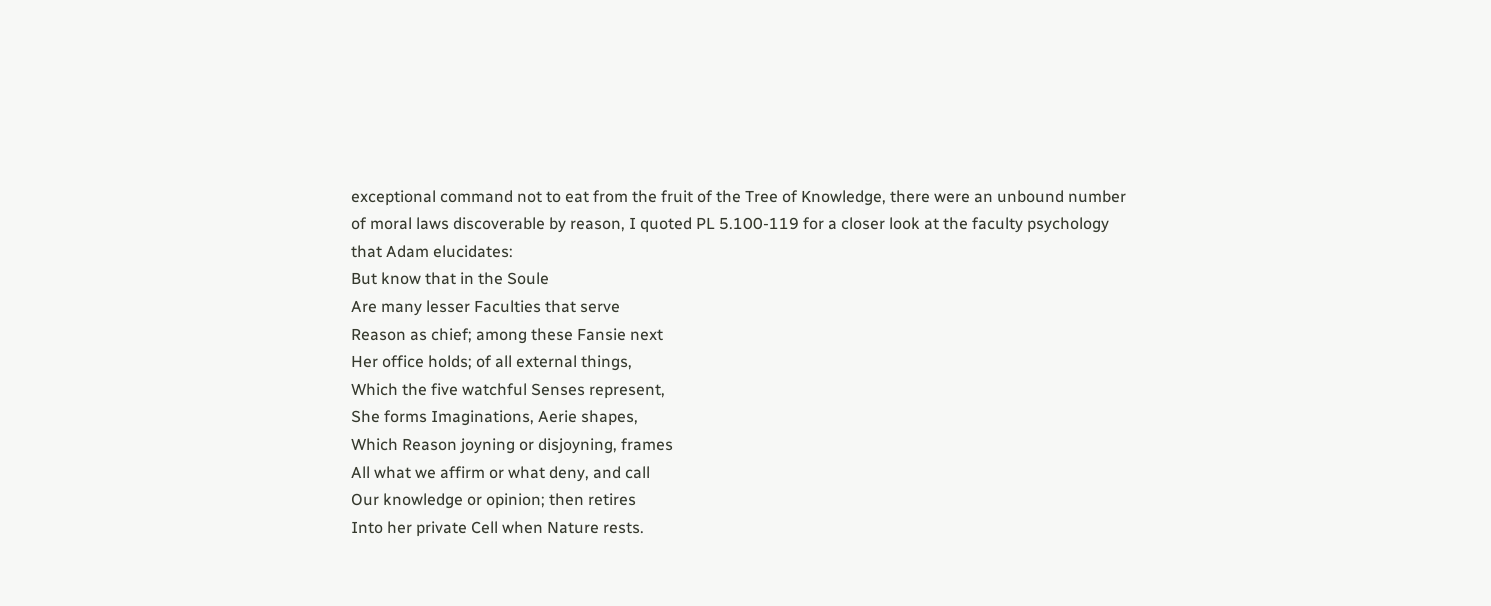exceptional command not to eat from the fruit of the Tree of Knowledge, there were an unbound number of moral laws discoverable by reason, I quoted PL 5.100-119 for a closer look at the faculty psychology that Adam elucidates:
But know that in the Soule
Are many lesser Faculties that serve
Reason as chief; among these Fansie next
Her office holds; of all external things,
Which the five watchful Senses represent,
She forms Imaginations, Aerie shapes,
Which Reason joyning or disjoyning, frames
All what we affirm or what deny, and call
Our knowledge or opinion; then retires
Into her private Cell when Nature rests.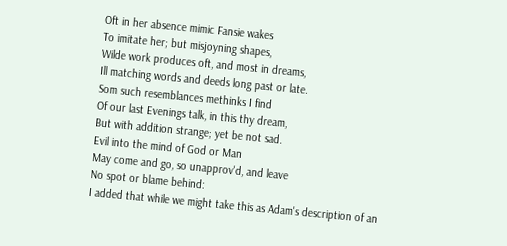Oft in her absence mimic Fansie wakes
To imitate her; but misjoyning shapes,
Wilde work produces oft, and most in dreams,
Ill matching words and deeds long past or late.
Som such resemblances methinks I find
Of our last Evenings talk, in this thy dream,
But with addition strange; yet be not sad.
Evil into the mind of God or Man
May come and go, so unapprov'd, and leave
No spot or blame behind:
I added that while we might take this as Adam's description of an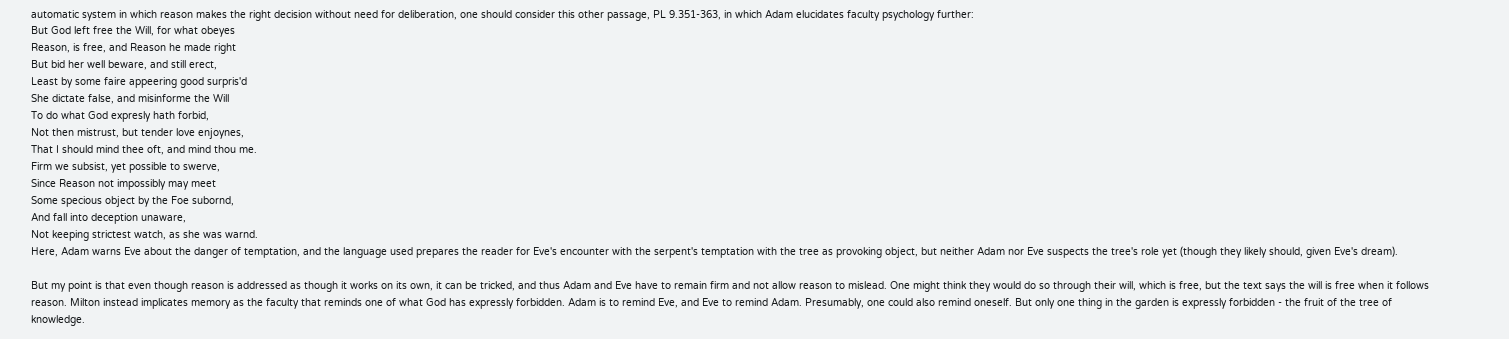automatic system in which reason makes the right decision without need for deliberation, one should consider this other passage, PL 9.351-363, in which Adam elucidates faculty psychology further:
But God left free the Will, for what obeyes
Reason, is free, and Reason he made right
But bid her well beware, and still erect,
Least by some faire appeering good surpris'd
She dictate false, and misinforme the Will
To do what God expresly hath forbid,
Not then mistrust, but tender love enjoynes,
That I should mind thee oft, and mind thou me.
Firm we subsist, yet possible to swerve,
Since Reason not impossibly may meet
Some specious object by the Foe subornd,
And fall into deception unaware,
Not keeping strictest watch, as she was warnd.
Here, Adam warns Eve about the danger of temptation, and the language used prepares the reader for Eve's encounter with the serpent's temptation with the tree as provoking object, but neither Adam nor Eve suspects the tree's role yet (though they likely should, given Eve's dream).

But my point is that even though reason is addressed as though it works on its own, it can be tricked, and thus Adam and Eve have to remain firm and not allow reason to mislead. One might think they would do so through their will, which is free, but the text says the will is free when it follows reason. Milton instead implicates memory as the faculty that reminds one of what God has expressly forbidden. Adam is to remind Eve, and Eve to remind Adam. Presumably, one could also remind oneself. But only one thing in the garden is expressly forbidden - the fruit of the tree of knowledge.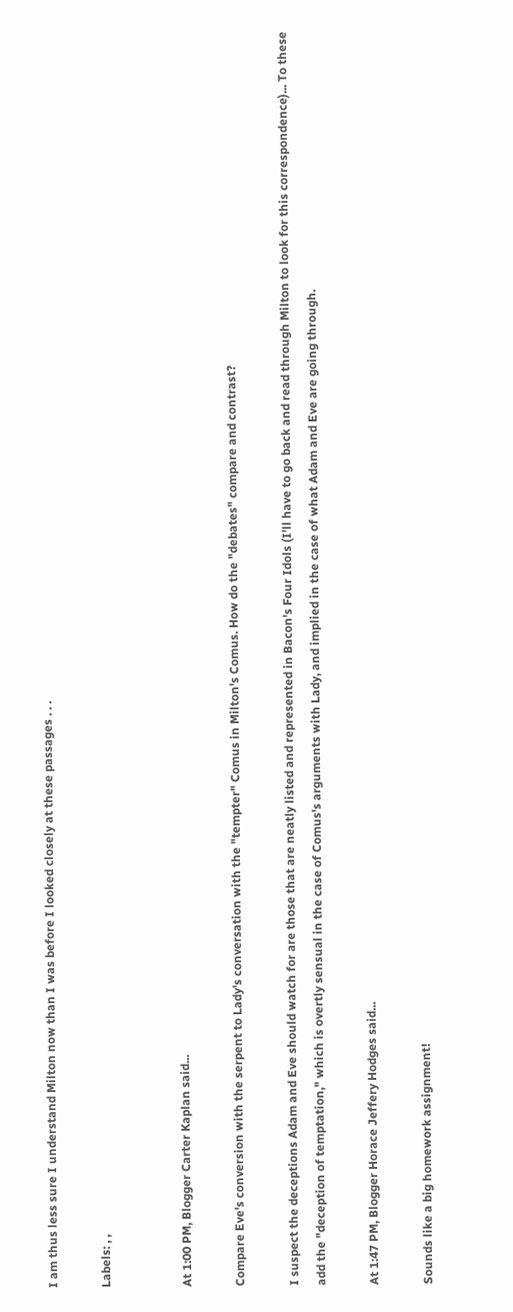I am thus less sure I understand Milton now than I was before I looked closely at these passages . . .

Labels: , ,


At 1:00 PM, Blogger Carter Kaplan said...

Compare Eve's conversion with the serpent to Lady's conversation with the "tempter" Comus in Milton's Comus. How do the "debates" compare and contrast?

I suspect the deceptions Adam and Eve should watch for are those that are neatly listed and represented in Bacon's Four Idols (I'll have to go back and read through Milton to look for this correspondence)... To these add the "deception of temptation," which is overtly sensual in the case of Comus's arguments with Lady, and implied in the case of what Adam and Eve are going through.

At 1:47 PM, Blogger Horace Jeffery Hodges said...

Sounds like a big homework assignment!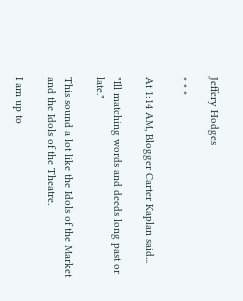Jeffery Hodges

* * *

At 1:14 AM, Blogger Carter Kaplan said...

"Ill matching words and deeds long past or late."

This sound a lot like the Idols of the Market and the Idols of the Theatre.

I am up to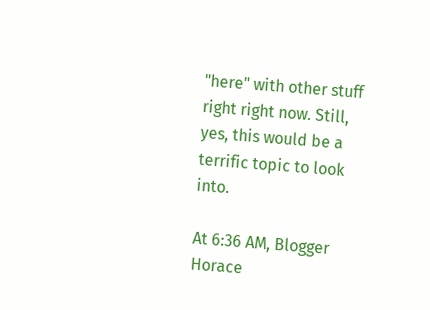"here" with other stuff right right now. Still, yes, this would be a terrific topic to look into.

At 6:36 AM, Blogger Horace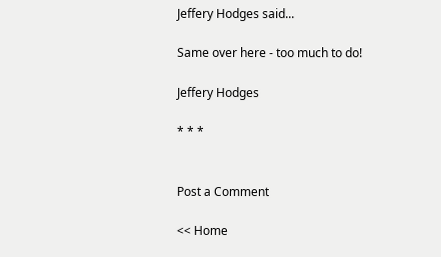Jeffery Hodges said...

Same over here - too much to do!

Jeffery Hodges

* * *


Post a Comment

<< Home